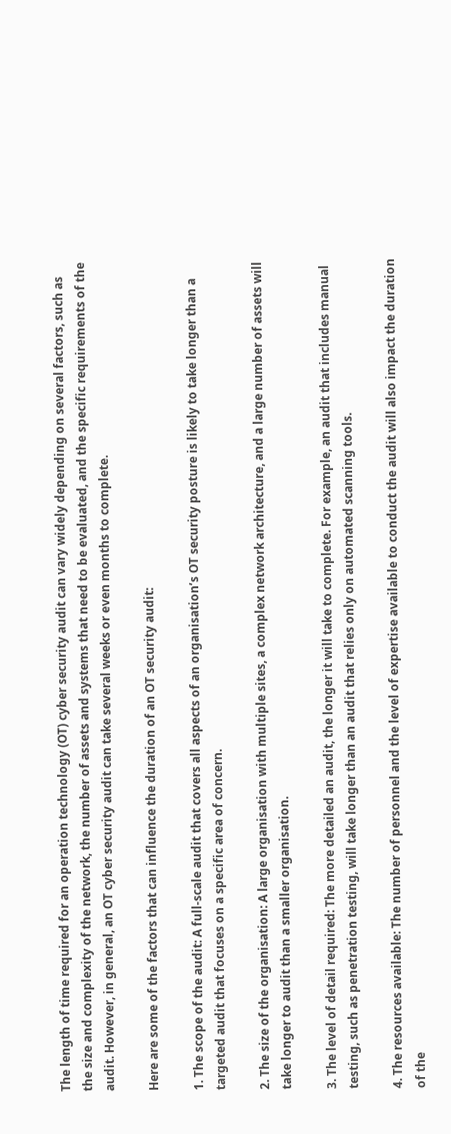The length of time required for an operation technology (OT) cyber security audit can vary widely depending on several factors, such as the size and complexity of the network, the number of assets and systems that need to be evaluated, and the specific requirements of the audit. However, in general, an OT cyber security audit can take several weeks or even months to complete.

Here are some of the factors that can influence the duration of an OT security audit:

1. The scope of the audit: A full-scale audit that covers all aspects of an organisation’s OT security posture is likely to take longer than a targeted audit that focuses on a specific area of concern.

2. The size of the organisation: A large organisation with multiple sites, a complex network architecture, and a large number of assets will take longer to audit than a smaller organisation.

3. The level of detail required: The more detailed an audit, the longer it will take to complete. For example, an audit that includes manual testing, such as penetration testing, will take longer than an audit that relies only on automated scanning tools.

4. The resources available: The number of personnel and the level of expertise available to conduct the audit will also impact the duration of the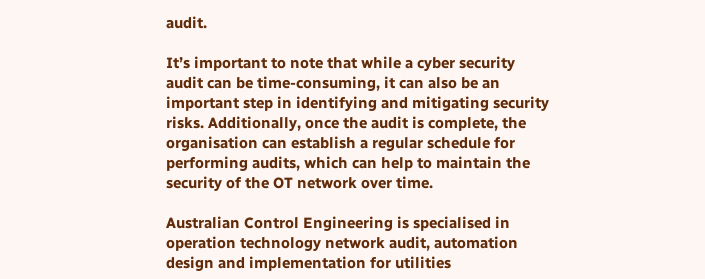audit.

It’s important to note that while a cyber security audit can be time-consuming, it can also be an important step in identifying and mitigating security risks. Additionally, once the audit is complete, the organisation can establish a regular schedule for performing audits, which can help to maintain the security of the OT network over time.

Australian Control Engineering is specialised in operation technology network audit, automation design and implementation for utilities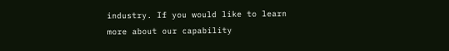industry. If you would like to learn more about our capability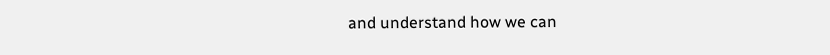and understand how we can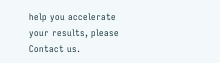help you accelerate your results, please Contact us.